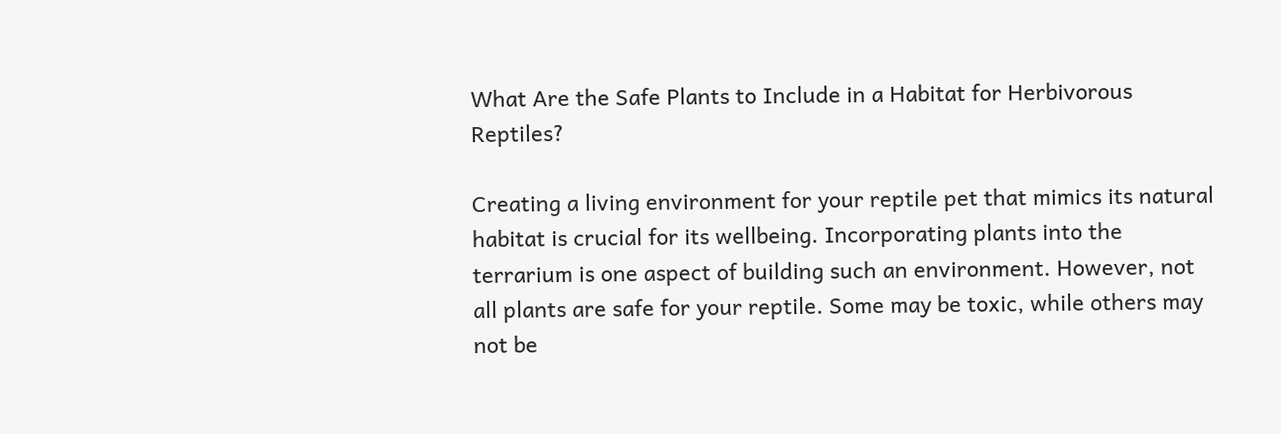What Are the Safe Plants to Include in a Habitat for Herbivorous Reptiles?

Creating a living environment for your reptile pet that mimics its natural habitat is crucial for its wellbeing. Incorporating plants into the terrarium is one aspect of building such an environment. However, not all plants are safe for your reptile. Some may be toxic, while others may not be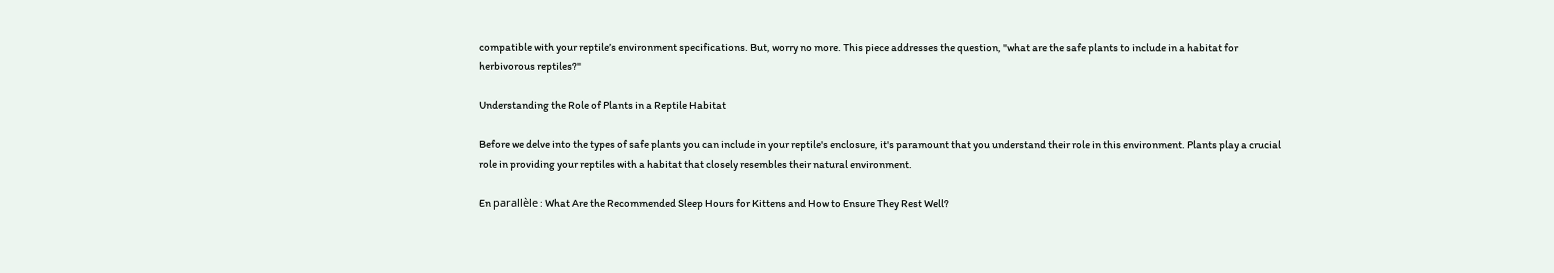compatible with your reptile’s environment specifications. But, worry no more. This piece addresses the question, "what are the safe plants to include in a habitat for herbivorous reptiles?"

Understanding the Role of Plants in a Reptile Habitat

Before we delve into the types of safe plants you can include in your reptile's enclosure, it's paramount that you understand their role in this environment. Plants play a crucial role in providing your reptiles with a habitat that closely resembles their natural environment.

En parallèle : What Are the Recommended Sleep Hours for Kittens and How to Ensure They Rest Well?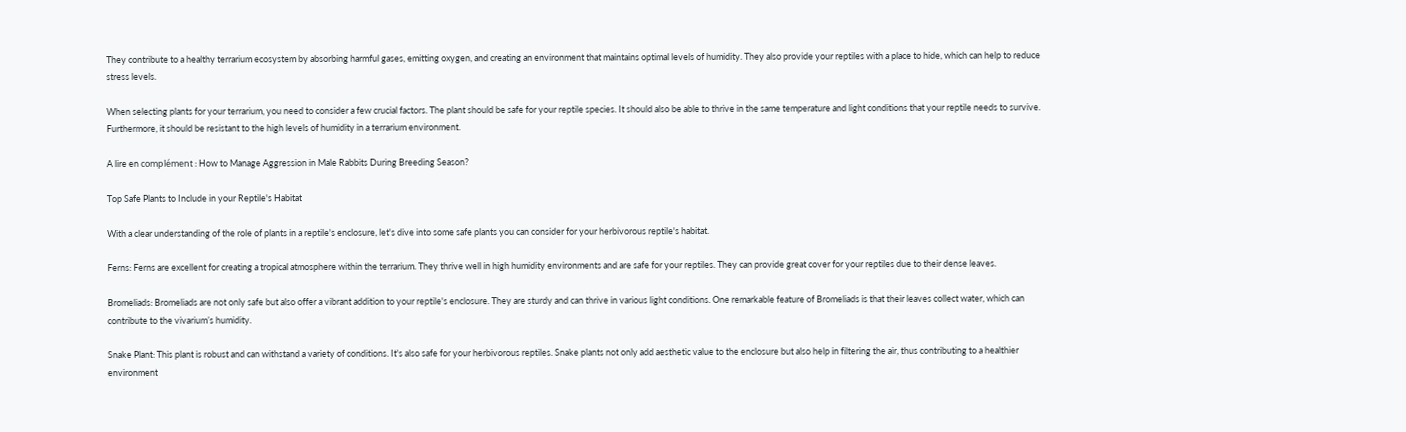They contribute to a healthy terrarium ecosystem by absorbing harmful gases, emitting oxygen, and creating an environment that maintains optimal levels of humidity. They also provide your reptiles with a place to hide, which can help to reduce stress levels.

When selecting plants for your terrarium, you need to consider a few crucial factors. The plant should be safe for your reptile species. It should also be able to thrive in the same temperature and light conditions that your reptile needs to survive. Furthermore, it should be resistant to the high levels of humidity in a terrarium environment.

A lire en complément : How to Manage Aggression in Male Rabbits During Breeding Season?

Top Safe Plants to Include in your Reptile's Habitat

With a clear understanding of the role of plants in a reptile's enclosure, let's dive into some safe plants you can consider for your herbivorous reptile's habitat.

Ferns: Ferns are excellent for creating a tropical atmosphere within the terrarium. They thrive well in high humidity environments and are safe for your reptiles. They can provide great cover for your reptiles due to their dense leaves.

Bromeliads: Bromeliads are not only safe but also offer a vibrant addition to your reptile's enclosure. They are sturdy and can thrive in various light conditions. One remarkable feature of Bromeliads is that their leaves collect water, which can contribute to the vivarium’s humidity.

Snake Plant: This plant is robust and can withstand a variety of conditions. It's also safe for your herbivorous reptiles. Snake plants not only add aesthetic value to the enclosure but also help in filtering the air, thus contributing to a healthier environment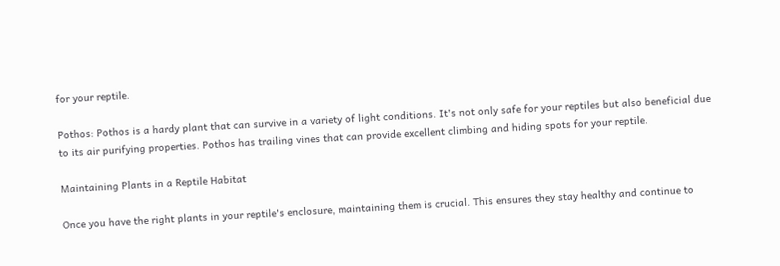for your reptile.

Pothos: Pothos is a hardy plant that can survive in a variety of light conditions. It's not only safe for your reptiles but also beneficial due to its air purifying properties. Pothos has trailing vines that can provide excellent climbing and hiding spots for your reptile.

Maintaining Plants in a Reptile Habitat

Once you have the right plants in your reptile's enclosure, maintaining them is crucial. This ensures they stay healthy and continue to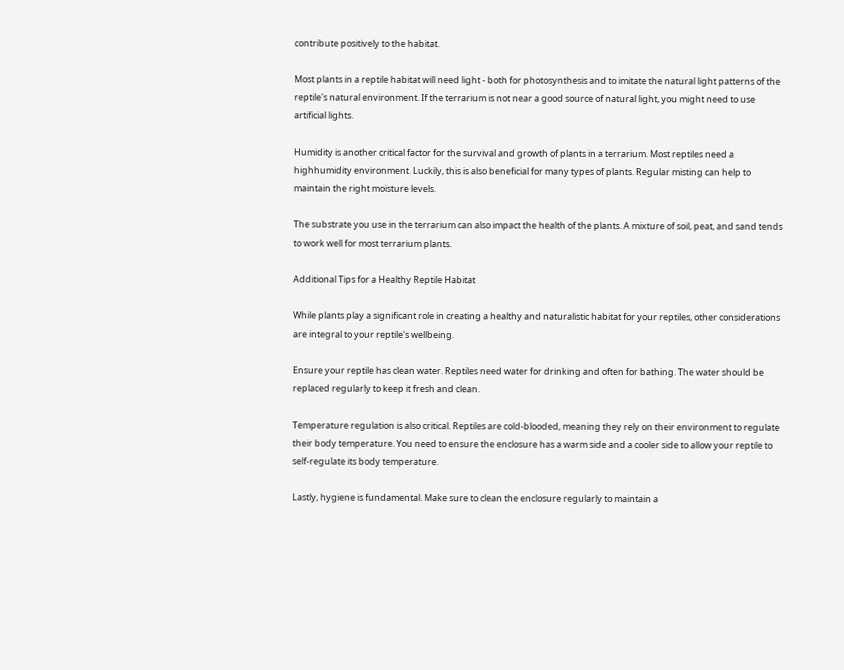contribute positively to the habitat.

Most plants in a reptile habitat will need light - both for photosynthesis and to imitate the natural light patterns of the reptile's natural environment. If the terrarium is not near a good source of natural light, you might need to use artificial lights.

Humidity is another critical factor for the survival and growth of plants in a terrarium. Most reptiles need a highhumidity environment. Luckily, this is also beneficial for many types of plants. Regular misting can help to maintain the right moisture levels.

The substrate you use in the terrarium can also impact the health of the plants. A mixture of soil, peat, and sand tends to work well for most terrarium plants.

Additional Tips for a Healthy Reptile Habitat

While plants play a significant role in creating a healthy and naturalistic habitat for your reptiles, other considerations are integral to your reptile's wellbeing.

Ensure your reptile has clean water. Reptiles need water for drinking and often for bathing. The water should be replaced regularly to keep it fresh and clean.

Temperature regulation is also critical. Reptiles are cold-blooded, meaning they rely on their environment to regulate their body temperature. You need to ensure the enclosure has a warm side and a cooler side to allow your reptile to self-regulate its body temperature.

Lastly, hygiene is fundamental. Make sure to clean the enclosure regularly to maintain a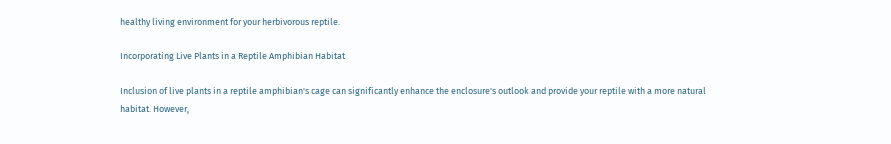healthy living environment for your herbivorous reptile.

Incorporating Live Plants in a Reptile Amphibian Habitat

Inclusion of live plants in a reptile amphibian's cage can significantly enhance the enclosure's outlook and provide your reptile with a more natural habitat. However,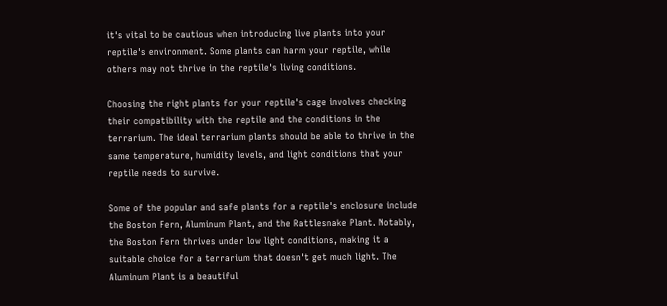it's vital to be cautious when introducing live plants into your reptile's environment. Some plants can harm your reptile, while others may not thrive in the reptile's living conditions.

Choosing the right plants for your reptile's cage involves checking their compatibility with the reptile and the conditions in the terrarium. The ideal terrarium plants should be able to thrive in the same temperature, humidity levels, and light conditions that your reptile needs to survive.

Some of the popular and safe plants for a reptile's enclosure include the Boston Fern, Aluminum Plant, and the Rattlesnake Plant. Notably, the Boston Fern thrives under low light conditions, making it a suitable choice for a terrarium that doesn't get much light. The Aluminum Plant is a beautiful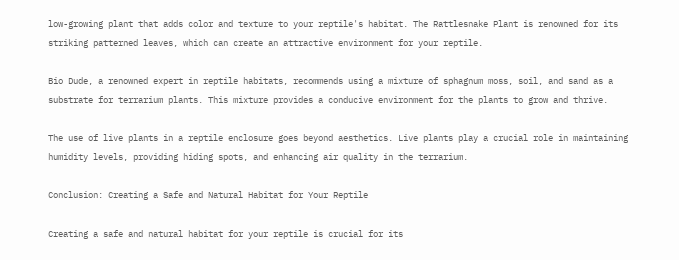low-growing plant that adds color and texture to your reptile's habitat. The Rattlesnake Plant is renowned for its striking patterned leaves, which can create an attractive environment for your reptile.

Bio Dude, a renowned expert in reptile habitats, recommends using a mixture of sphagnum moss, soil, and sand as a substrate for terrarium plants. This mixture provides a conducive environment for the plants to grow and thrive.

The use of live plants in a reptile enclosure goes beyond aesthetics. Live plants play a crucial role in maintaining humidity levels, providing hiding spots, and enhancing air quality in the terrarium.

Conclusion: Creating a Safe and Natural Habitat for Your Reptile

Creating a safe and natural habitat for your reptile is crucial for its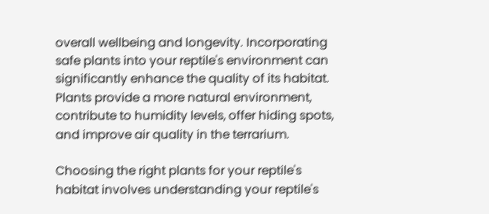overall wellbeing and longevity. Incorporating safe plants into your reptile's environment can significantly enhance the quality of its habitat. Plants provide a more natural environment, contribute to humidity levels, offer hiding spots, and improve air quality in the terrarium.

Choosing the right plants for your reptile's habitat involves understanding your reptile's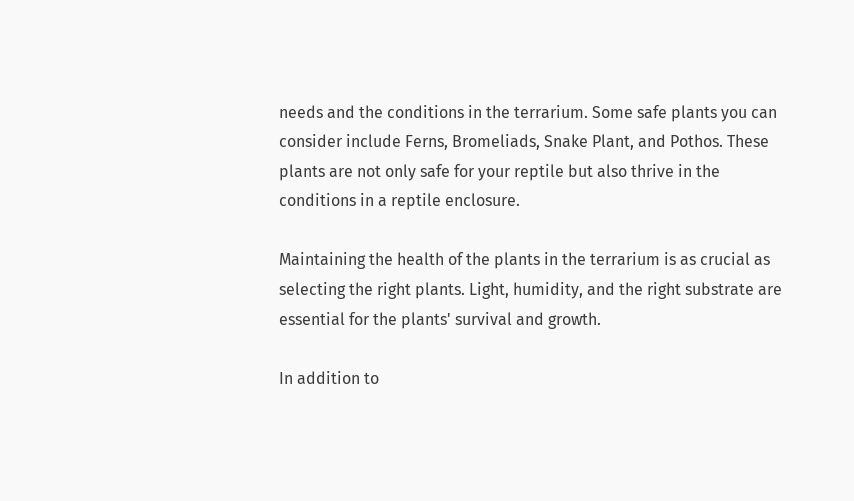needs and the conditions in the terrarium. Some safe plants you can consider include Ferns, Bromeliads, Snake Plant, and Pothos. These plants are not only safe for your reptile but also thrive in the conditions in a reptile enclosure.

Maintaining the health of the plants in the terrarium is as crucial as selecting the right plants. Light, humidity, and the right substrate are essential for the plants' survival and growth.

In addition to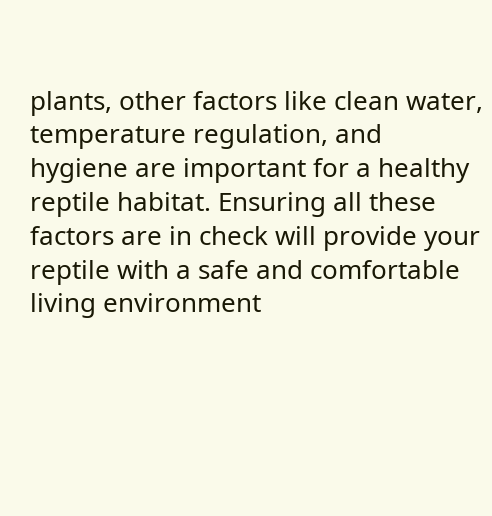plants, other factors like clean water, temperature regulation, and hygiene are important for a healthy reptile habitat. Ensuring all these factors are in check will provide your reptile with a safe and comfortable living environment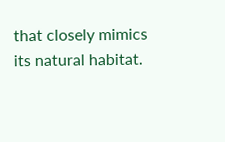that closely mimics its natural habitat.